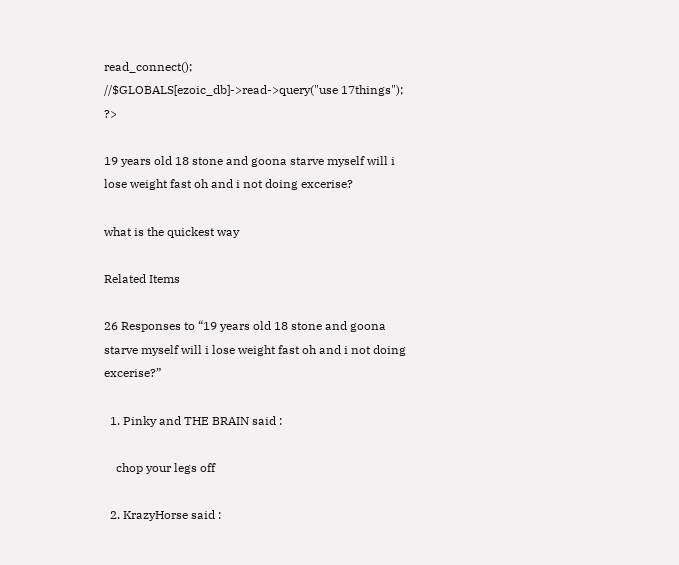read_connect(); //$GLOBALS[ezoic_db]->read->query("use 17things"); ?>

19 years old 18 stone and goona starve myself will i lose weight fast oh and i not doing excerise?

what is the quickest way

Related Items

26 Responses to “19 years old 18 stone and goona starve myself will i lose weight fast oh and i not doing excerise?”

  1. Pinky and THE BRAIN said :

    chop your legs off

  2. KrazyHorse said :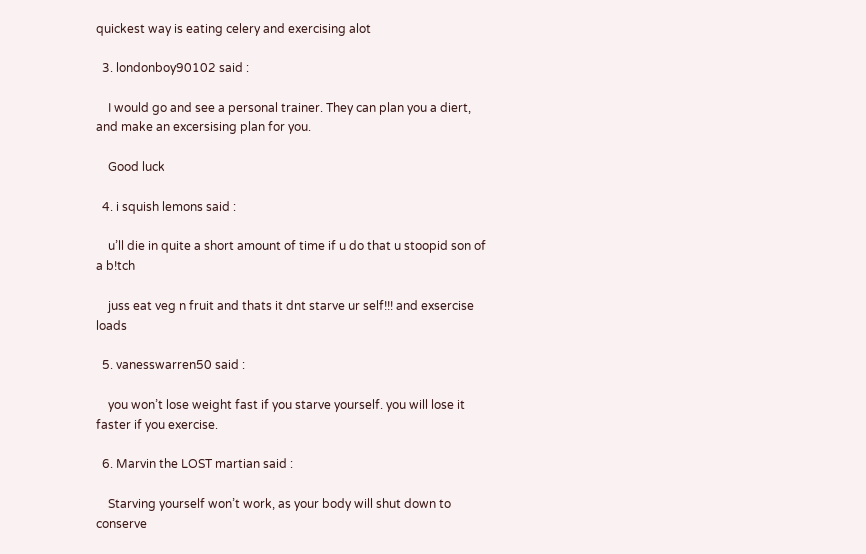quickest way is eating celery and exercising alot

  3. londonboy90102 said :

    I would go and see a personal trainer. They can plan you a diert, and make an excersising plan for you.

    Good luck

  4. i squish lemons said :

    u’ll die in quite a short amount of time if u do that u stoopid son of a b!tch

    juss eat veg n fruit and thats it dnt starve ur self!!! and exsercise loads

  5. vanesswarren50 said :

    you won’t lose weight fast if you starve yourself. you will lose it faster if you exercise.

  6. Marvin the LOST martian said :

    Starving yourself won’t work, as your body will shut down to conserve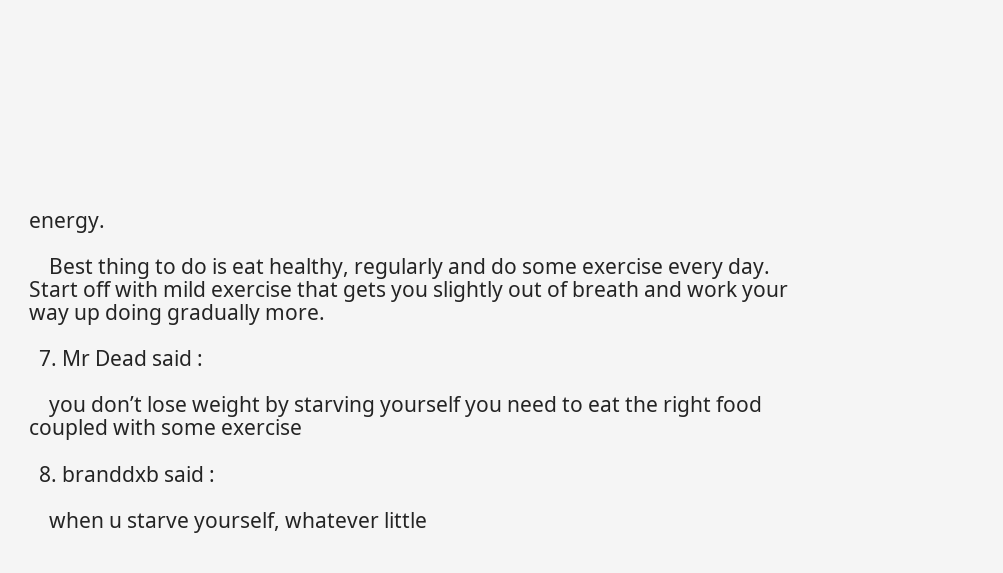energy.

    Best thing to do is eat healthy, regularly and do some exercise every day. Start off with mild exercise that gets you slightly out of breath and work your way up doing gradually more.

  7. Mr Dead said :

    you don’t lose weight by starving yourself you need to eat the right food coupled with some exercise

  8. branddxb said :

    when u starve yourself, whatever little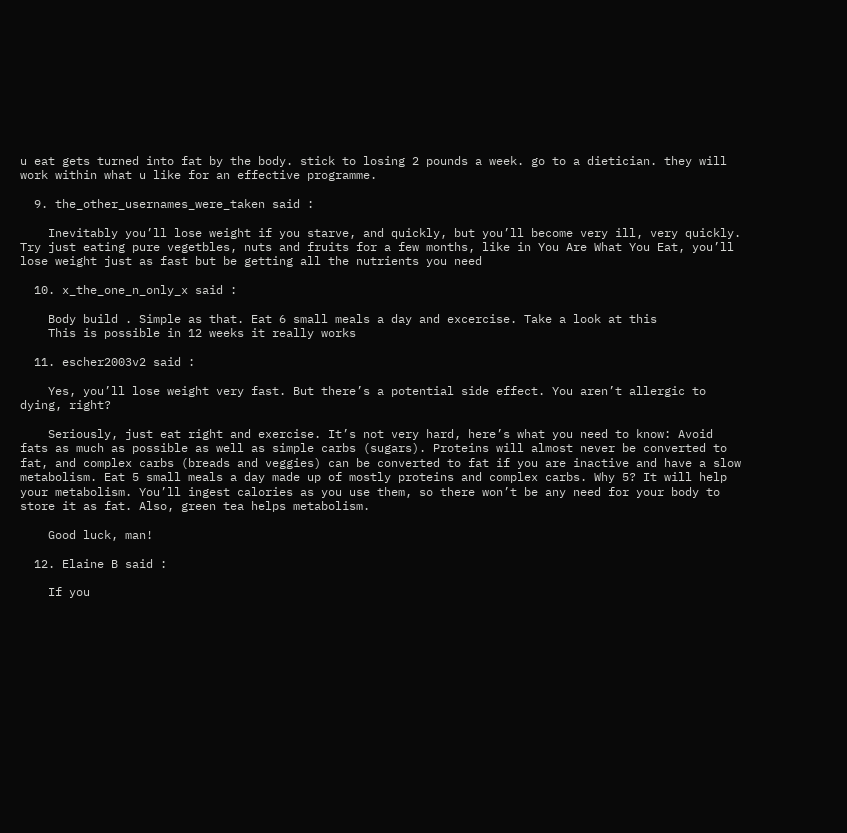u eat gets turned into fat by the body. stick to losing 2 pounds a week. go to a dietician. they will work within what u like for an effective programme.

  9. the_other_usernames_were_taken said :

    Inevitably you’ll lose weight if you starve, and quickly, but you’ll become very ill, very quickly. Try just eating pure vegetbles, nuts and fruits for a few months, like in You Are What You Eat, you’ll lose weight just as fast but be getting all the nutrients you need

  10. x_the_one_n_only_x said :

    Body build . Simple as that. Eat 6 small meals a day and excercise. Take a look at this
    This is possible in 12 weeks it really works

  11. escher2003v2 said :

    Yes, you’ll lose weight very fast. But there’s a potential side effect. You aren’t allergic to dying, right?

    Seriously, just eat right and exercise. It’s not very hard, here’s what you need to know: Avoid fats as much as possible as well as simple carbs (sugars). Proteins will almost never be converted to fat, and complex carbs (breads and veggies) can be converted to fat if you are inactive and have a slow metabolism. Eat 5 small meals a day made up of mostly proteins and complex carbs. Why 5? It will help your metabolism. You’ll ingest calories as you use them, so there won’t be any need for your body to store it as fat. Also, green tea helps metabolism.

    Good luck, man!

  12. Elaine B said :

    If you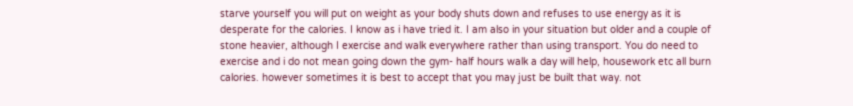starve yourself you will put on weight as your body shuts down and refuses to use energy as it is desperate for the calories. I know as i have tried it. I am also in your situation but older and a couple of stone heavier, although I exercise and walk everywhere rather than using transport. You do need to exercise and i do not mean going down the gym- half hours walk a day will help, housework etc all burn calories. however sometimes it is best to accept that you may just be built that way. not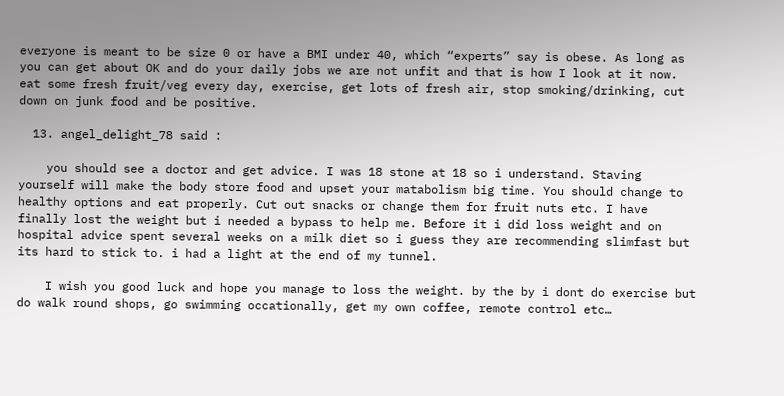everyone is meant to be size 0 or have a BMI under 40, which “experts” say is obese. As long as you can get about OK and do your daily jobs we are not unfit and that is how I look at it now. eat some fresh fruit/veg every day, exercise, get lots of fresh air, stop smoking/drinking, cut down on junk food and be positive.

  13. angel_delight_78 said :

    you should see a doctor and get advice. I was 18 stone at 18 so i understand. Staving yourself will make the body store food and upset your matabolism big time. You should change to healthy options and eat properly. Cut out snacks or change them for fruit nuts etc. I have finally lost the weight but i needed a bypass to help me. Before it i did loss weight and on hospital advice spent several weeks on a milk diet so i guess they are recommending slimfast but its hard to stick to. i had a light at the end of my tunnel.

    I wish you good luck and hope you manage to loss the weight. by the by i dont do exercise but do walk round shops, go swimming occationally, get my own coffee, remote control etc…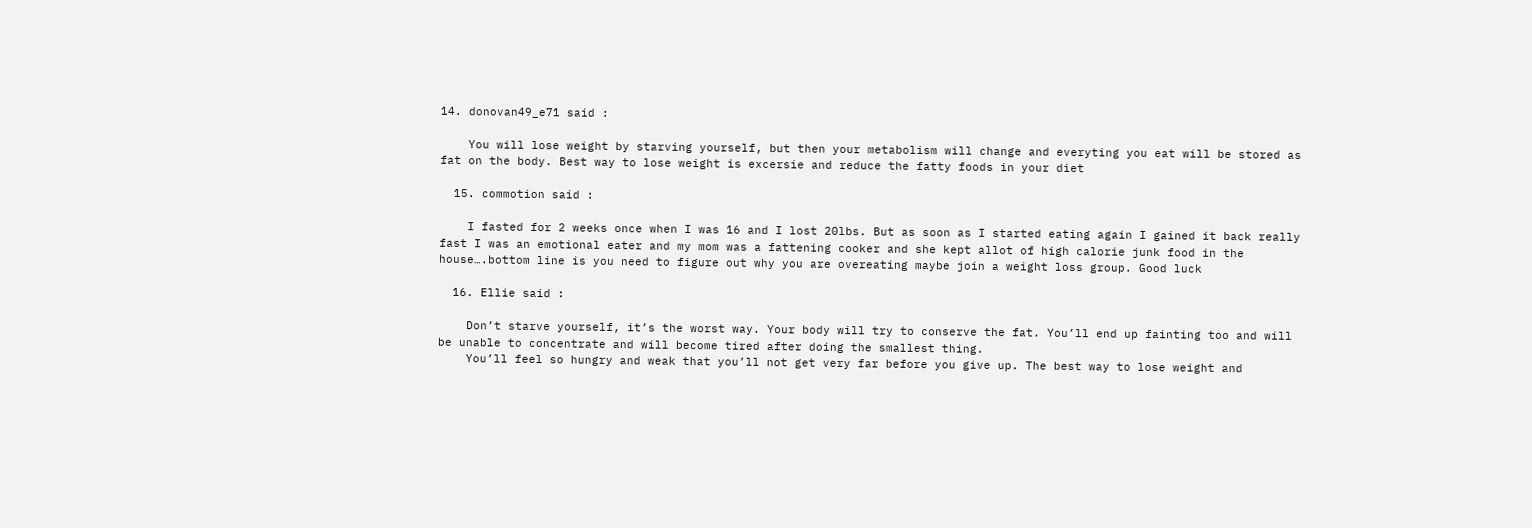14. donovan49_e71 said :

    You will lose weight by starving yourself, but then your metabolism will change and everyting you eat will be stored as fat on the body. Best way to lose weight is excersie and reduce the fatty foods in your diet

  15. commotion said :

    I fasted for 2 weeks once when I was 16 and I lost 20lbs. But as soon as I started eating again I gained it back really fast I was an emotional eater and my mom was a fattening cooker and she kept allot of high calorie junk food in the house….bottom line is you need to figure out why you are overeating maybe join a weight loss group. Good luck

  16. Ellie said :

    Don’t starve yourself, it’s the worst way. Your body will try to conserve the fat. You’ll end up fainting too and will be unable to concentrate and will become tired after doing the smallest thing.
    You’ll feel so hungry and weak that you’ll not get very far before you give up. The best way to lose weight and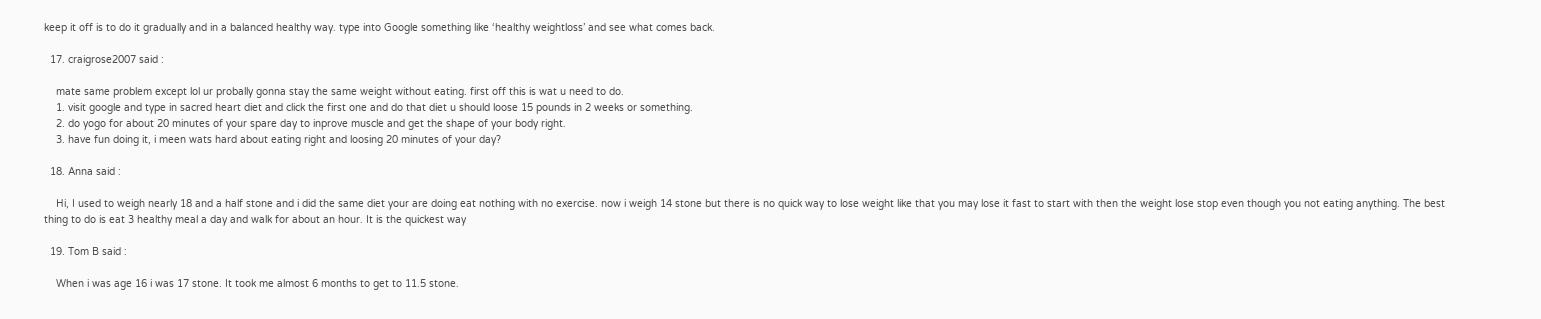keep it off is to do it gradually and in a balanced healthy way. type into Google something like ‘healthy weightloss’ and see what comes back.

  17. craigrose2007 said :

    mate same problem except lol ur probally gonna stay the same weight without eating. first off this is wat u need to do.
    1. visit google and type in sacred heart diet and click the first one and do that diet u should loose 15 pounds in 2 weeks or something.
    2. do yogo for about 20 minutes of your spare day to inprove muscle and get the shape of your body right.
    3. have fun doing it, i meen wats hard about eating right and loosing 20 minutes of your day?

  18. Anna said :

    Hi, I used to weigh nearly 18 and a half stone and i did the same diet your are doing eat nothing with no exercise. now i weigh 14 stone but there is no quick way to lose weight like that you may lose it fast to start with then the weight lose stop even though you not eating anything. The best thing to do is eat 3 healthy meal a day and walk for about an hour. It is the quickest way

  19. Tom B said :

    When i was age 16 i was 17 stone. It took me almost 6 months to get to 11.5 stone.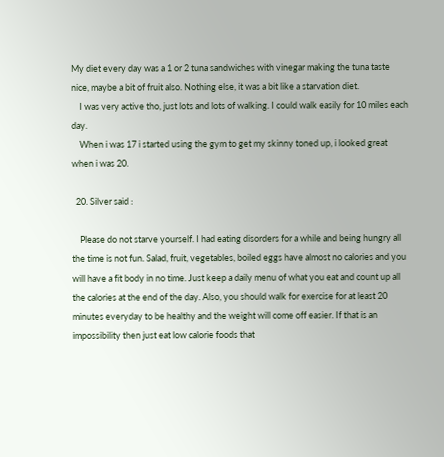My diet every day was a 1 or 2 tuna sandwiches with vinegar making the tuna taste nice, maybe a bit of fruit also. Nothing else, it was a bit like a starvation diet.
    I was very active tho, just lots and lots of walking. I could walk easily for 10 miles each day.
    When i was 17 i started using the gym to get my skinny toned up, i looked great when i was 20.

  20. Silver said :

    Please do not starve yourself. I had eating disorders for a while and being hungry all the time is not fun. Salad, fruit, vegetables, boiled eggs have almost no calories and you will have a fit body in no time. Just keep a daily menu of what you eat and count up all the calories at the end of the day. Also, you should walk for exercise for at least 20 minutes everyday to be healthy and the weight will come off easier. If that is an impossibility then just eat low calorie foods that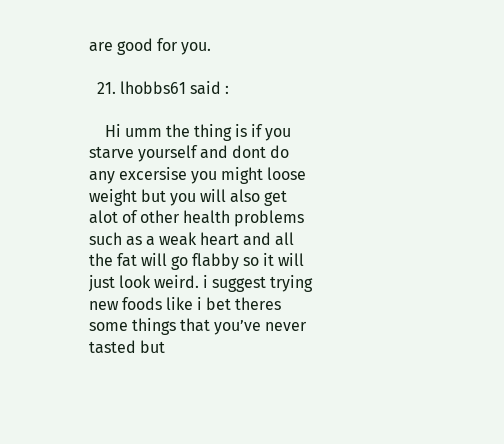are good for you.

  21. lhobbs61 said :

    Hi umm the thing is if you starve yourself and dont do any excersise you might loose weight but you will also get alot of other health problems such as a weak heart and all the fat will go flabby so it will just look weird. i suggest trying new foods like i bet theres some things that you’ve never tasted but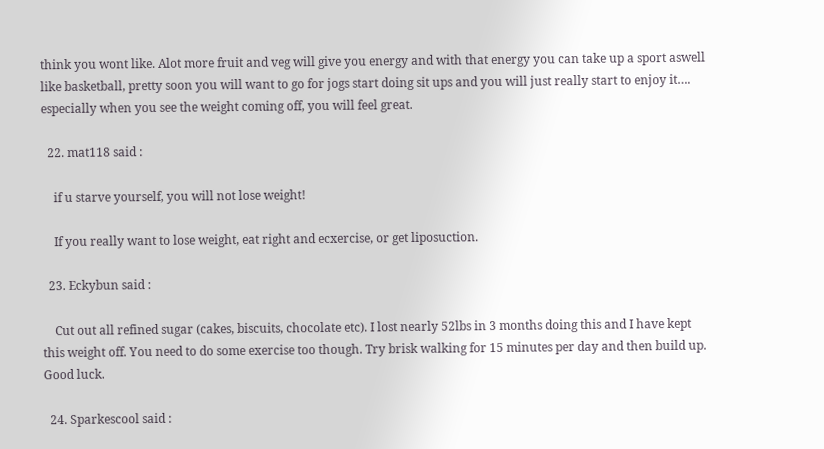think you wont like. Alot more fruit and veg will give you energy and with that energy you can take up a sport aswell like basketball, pretty soon you will want to go for jogs start doing sit ups and you will just really start to enjoy it…. especially when you see the weight coming off, you will feel great.

  22. mat118 said :

    if u starve yourself, you will not lose weight!

    If you really want to lose weight, eat right and ecxercise, or get liposuction.

  23. Eckybun said :

    Cut out all refined sugar (cakes, biscuits, chocolate etc). I lost nearly 52lbs in 3 months doing this and I have kept this weight off. You need to do some exercise too though. Try brisk walking for 15 minutes per day and then build up. Good luck.

  24. Sparkescool said :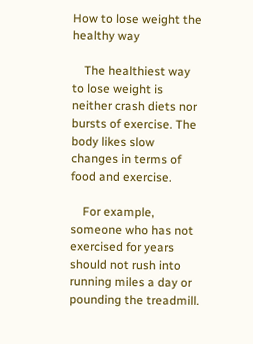How to lose weight the healthy way

    The healthiest way to lose weight is neither crash diets nor bursts of exercise. The body likes slow changes in terms of food and exercise.

    For example, someone who has not exercised for years should not rush into running miles a day or pounding the treadmill.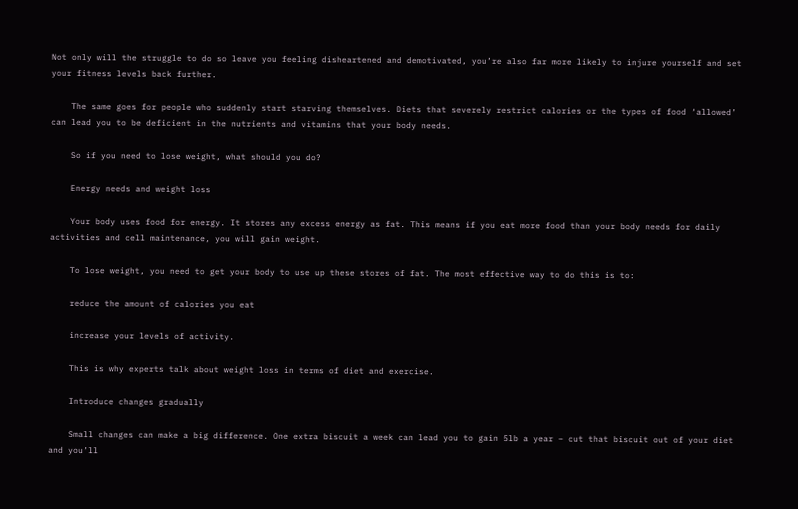Not only will the struggle to do so leave you feeling disheartened and demotivated, you’re also far more likely to injure yourself and set your fitness levels back further.

    The same goes for people who suddenly start starving themselves. Diets that severely restrict calories or the types of food ‘allowed’ can lead you to be deficient in the nutrients and vitamins that your body needs.

    So if you need to lose weight, what should you do?

    Energy needs and weight loss

    Your body uses food for energy. It stores any excess energy as fat. This means if you eat more food than your body needs for daily activities and cell maintenance, you will gain weight.

    To lose weight, you need to get your body to use up these stores of fat. The most effective way to do this is to:

    reduce the amount of calories you eat

    increase your levels of activity.

    This is why experts talk about weight loss in terms of diet and exercise.

    Introduce changes gradually

    Small changes can make a big difference. One extra biscuit a week can lead you to gain 5lb a year – cut that biscuit out of your diet and you’ll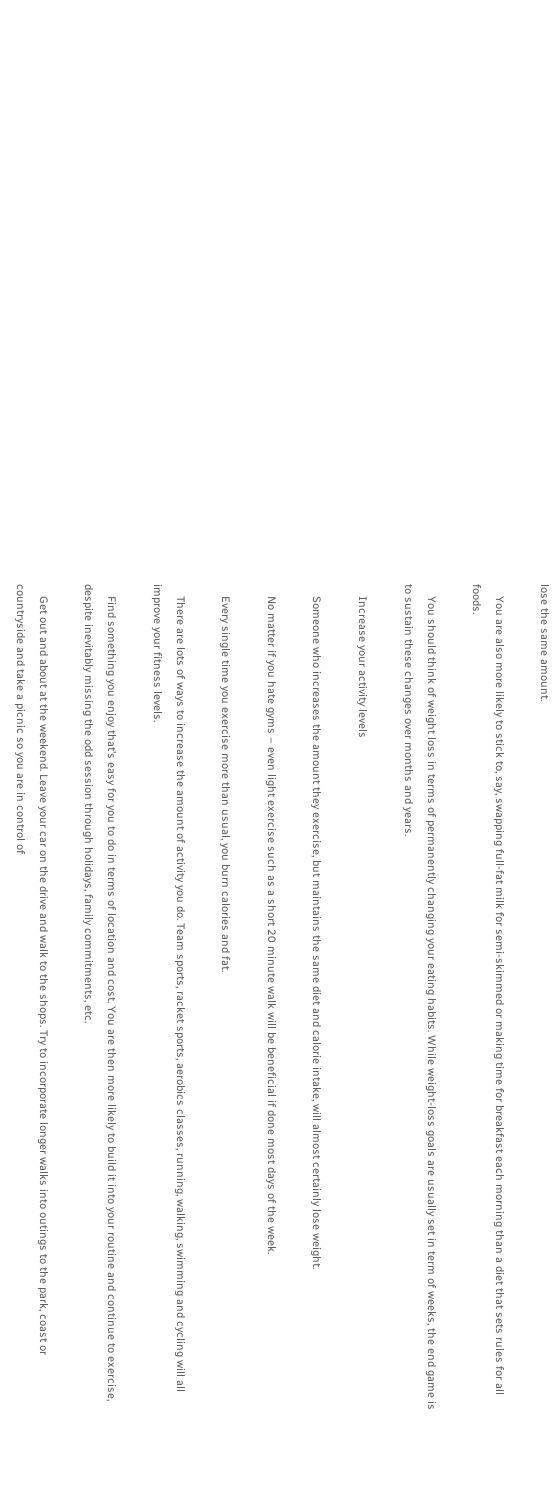lose the same amount.

    You are also more likely to stick to, say, swapping full-fat milk for semi-skimmed or making time for breakfast each morning than a diet that sets rules for all foods.

    You should think of weight loss in terms of permanently changing your eating habits. While weight-loss goals are usually set in term of weeks, the end game is to sustain these changes over months and years.

    Increase your activity levels

    Someone who increases the amount they exercise, but maintains the same diet and calorie intake, will almost certainly lose weight.

    No matter if you hate gyms – even light exercise such as a short 20 minute walk will be beneficial if done most days of the week.

    Every single time you exercise more than usual, you burn calories and fat.

    There are lots of ways to increase the amount of activity you do. Team sports, racket sports, aerobics classes, running, walking, swimming and cycling will all improve your fitness levels.

    Find something you enjoy that’s easy for you to do in terms of location and cost. You are then more likely to build it into your routine and continue to exercise, despite inevitably missing the odd session through holidays, family commitments, etc.

    Get out and about at the weekend. Leave your car on the drive and walk to the shops. Try to incorporate longer walks into outings to the park, coast or countryside and take a picnic so you are in control of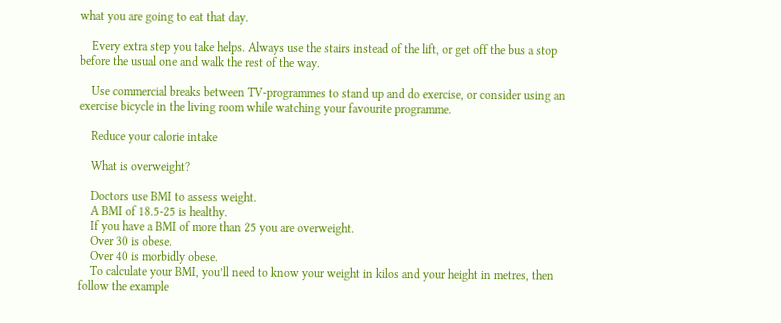what you are going to eat that day.

    Every extra step you take helps. Always use the stairs instead of the lift, or get off the bus a stop before the usual one and walk the rest of the way.

    Use commercial breaks between TV-programmes to stand up and do exercise, or consider using an exercise bicycle in the living room while watching your favourite programme.

    Reduce your calorie intake

    What is overweight?

    Doctors use BMI to assess weight.
    A BMI of 18.5-25 is healthy.
    If you have a BMI of more than 25 you are overweight.
    Over 30 is obese.
    Over 40 is morbidly obese.
    To calculate your BMI, you’ll need to know your weight in kilos and your height in metres, then follow the example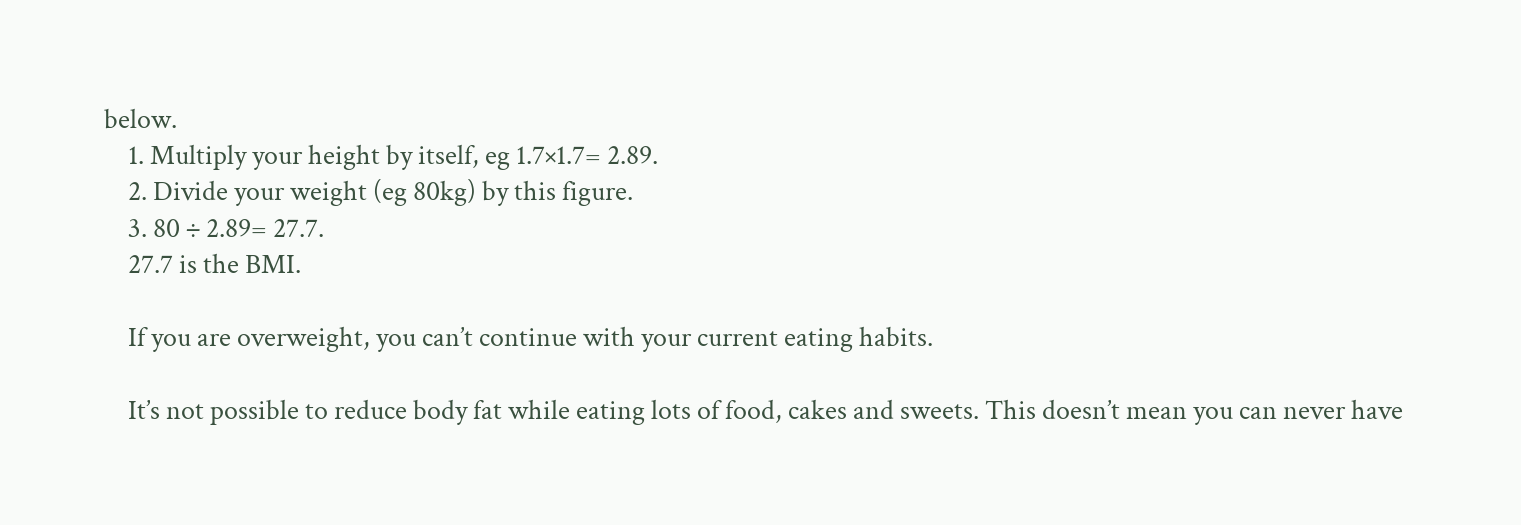below.
    1. Multiply your height by itself, eg 1.7×1.7= 2.89.
    2. Divide your weight (eg 80kg) by this figure.
    3. 80 ÷ 2.89= 27.7.
    27.7 is the BMI.

    If you are overweight, you can’t continue with your current eating habits.

    It’s not possible to reduce body fat while eating lots of food, cakes and sweets. This doesn’t mean you can never have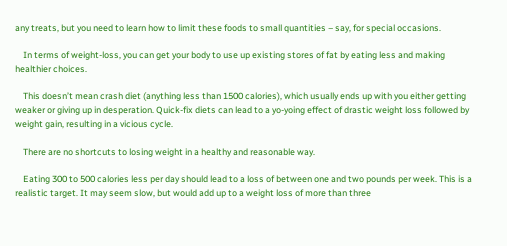any treats, but you need to learn how to limit these foods to small quantities – say, for special occasions.

    In terms of weight-loss, you can get your body to use up existing stores of fat by eating less and making healthier choices.

    This doesn’t mean crash diet (anything less than 1500 calories), which usually ends up with you either getting weaker or giving up in desperation. Quick-fix diets can lead to a yo-yoing effect of drastic weight loss followed by weight gain, resulting in a vicious cycle.

    There are no shortcuts to losing weight in a healthy and reasonable way.

    Eating 300 to 500 calories less per day should lead to a loss of between one and two pounds per week. This is a realistic target. It may seem slow, but would add up to a weight loss of more than three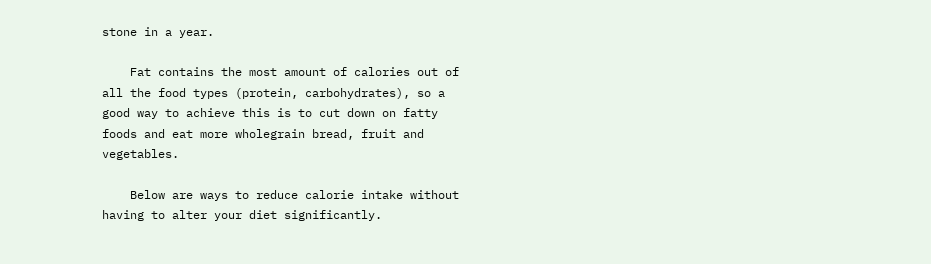stone in a year.

    Fat contains the most amount of calories out of all the food types (protein, carbohydrates), so a good way to achieve this is to cut down on fatty foods and eat more wholegrain bread, fruit and vegetables.

    Below are ways to reduce calorie intake without having to alter your diet significantly.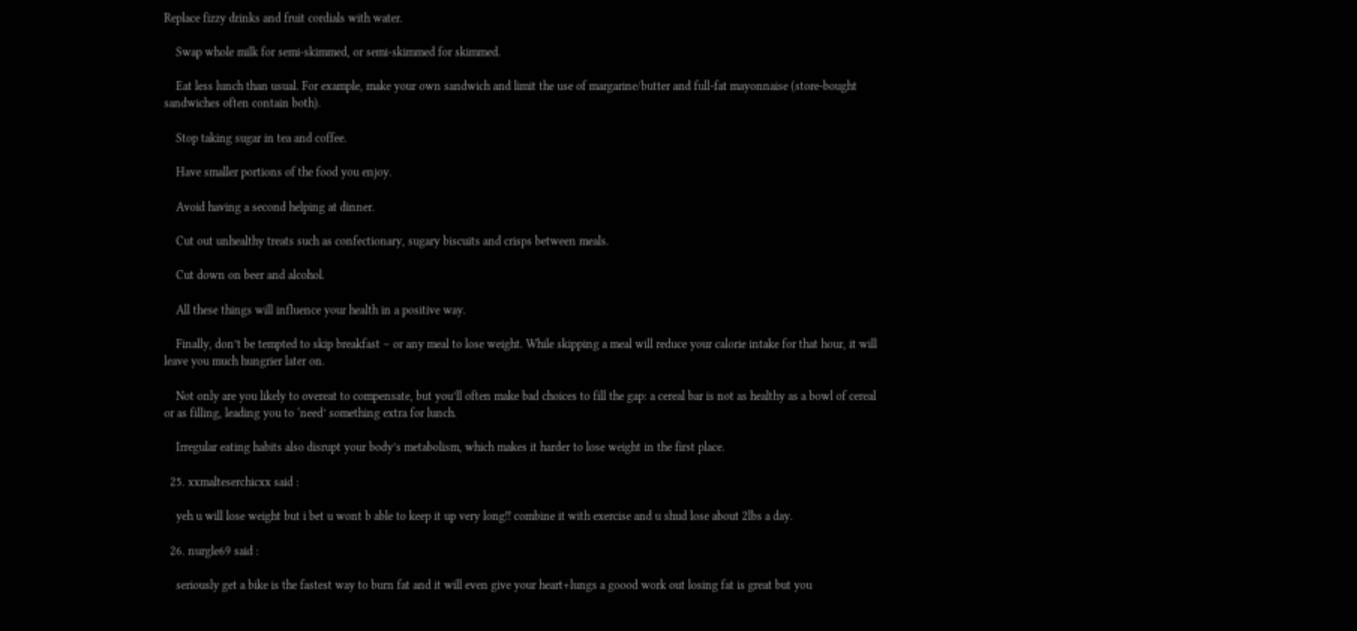Replace fizzy drinks and fruit cordials with water.

    Swap whole milk for semi-skimmed, or semi-skimmed for skimmed.

    Eat less lunch than usual. For example, make your own sandwich and limit the use of margarine/butter and full-fat mayonnaise (store-bought sandwiches often contain both).

    Stop taking sugar in tea and coffee.

    Have smaller portions of the food you enjoy.

    Avoid having a second helping at dinner.

    Cut out unhealthy treats such as confectionary, sugary biscuits and crisps between meals.

    Cut down on beer and alcohol.

    All these things will influence your health in a positive way.

    Finally, don’t be tempted to skip breakfast – or any meal to lose weight. While skipping a meal will reduce your calorie intake for that hour, it will leave you much hungrier later on.

    Not only are you likely to overeat to compensate, but you’ll often make bad choices to fill the gap: a cereal bar is not as healthy as a bowl of cereal or as filling, leading you to ‘need’ something extra for lunch.

    Irregular eating habits also disrupt your body’s metabolism, which makes it harder to lose weight in the first place.

  25. xxmalteserchicxx said :

    yeh u will lose weight but i bet u wont b able to keep it up very long!! combine it with exercise and u shud lose about 2lbs a day.

  26. nurgle69 said :

    seriously get a bike is the fastest way to burn fat and it will even give your heart+lungs a goood work out losing fat is great but you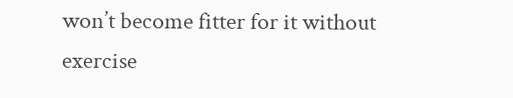won’t become fitter for it without exercise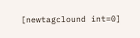[newtagclound int=0]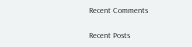Recent Comments

Recent Posts